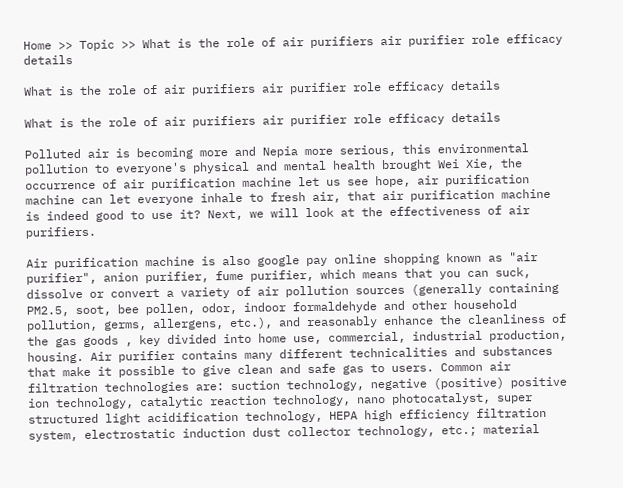Home >> Topic >> What is the role of air purifiers air purifier role efficacy details

What is the role of air purifiers air purifier role efficacy details

What is the role of air purifiers air purifier role efficacy details

Polluted air is becoming more and Nepia more serious, this environmental pollution to everyone's physical and mental health brought Wei Xie, the occurrence of air purification machine let us see hope, air purification machine can let everyone inhale to fresh air, that air purification machine is indeed good to use it? Next, we will look at the effectiveness of air purifiers.

Air purification machine is also google pay online shopping known as "air purifier", anion purifier, fume purifier, which means that you can suck, dissolve or convert a variety of air pollution sources (generally containing PM2.5, soot, bee pollen, odor, indoor formaldehyde and other household pollution, germs, allergens, etc.), and reasonably enhance the cleanliness of the gas goods , key divided into home use, commercial, industrial production, housing. Air purifier contains many different technicalities and substances that make it possible to give clean and safe gas to users. Common air filtration technologies are: suction technology, negative (positive) positive ion technology, catalytic reaction technology, nano photocatalyst, super structured light acidification technology, HEPA high efficiency filtration system, electrostatic induction dust collector technology, etc.; material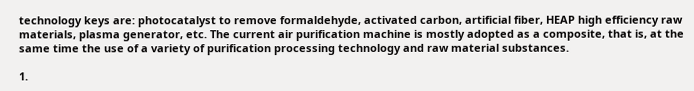technology keys are: photocatalyst to remove formaldehyde, activated carbon, artificial fiber, HEAP high efficiency raw materials, plasma generator, etc. The current air purification machine is mostly adopted as a composite, that is, at the same time the use of a variety of purification processing technology and raw material substances.

1.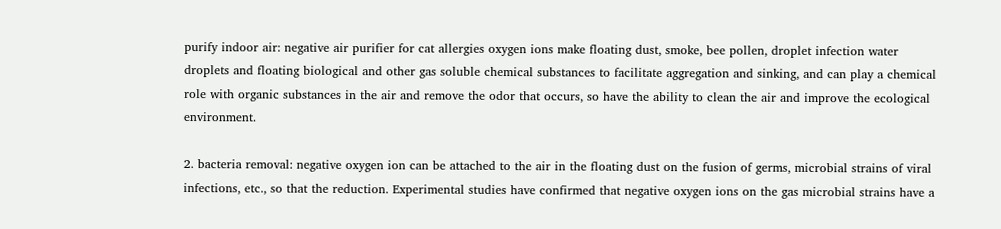purify indoor air: negative air purifier for cat allergies oxygen ions make floating dust, smoke, bee pollen, droplet infection water droplets and floating biological and other gas soluble chemical substances to facilitate aggregation and sinking, and can play a chemical role with organic substances in the air and remove the odor that occurs, so have the ability to clean the air and improve the ecological environment.

2. bacteria removal: negative oxygen ion can be attached to the air in the floating dust on the fusion of germs, microbial strains of viral infections, etc., so that the reduction. Experimental studies have confirmed that negative oxygen ions on the gas microbial strains have a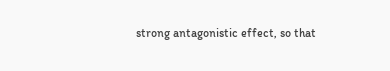strong antagonistic effect, so that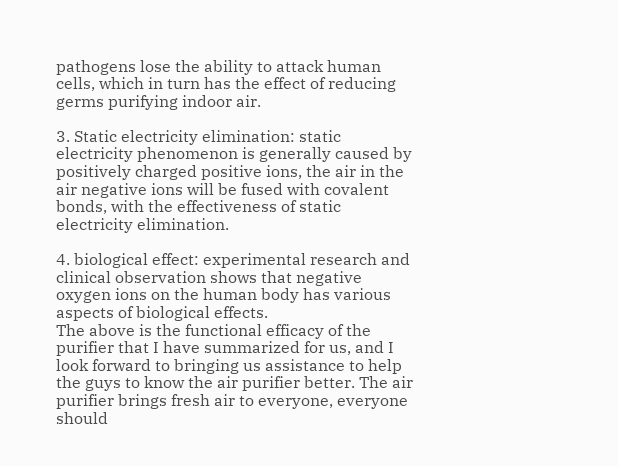pathogens lose the ability to attack human cells, which in turn has the effect of reducing germs purifying indoor air.

3. Static electricity elimination: static electricity phenomenon is generally caused by positively charged positive ions, the air in the air negative ions will be fused with covalent bonds, with the effectiveness of static electricity elimination.

4. biological effect: experimental research and clinical observation shows that negative oxygen ions on the human body has various aspects of biological effects.
The above is the functional efficacy of the purifier that I have summarized for us, and I look forward to bringing us assistance to help the guys to know the air purifier better. The air purifier brings fresh air to everyone, everyone should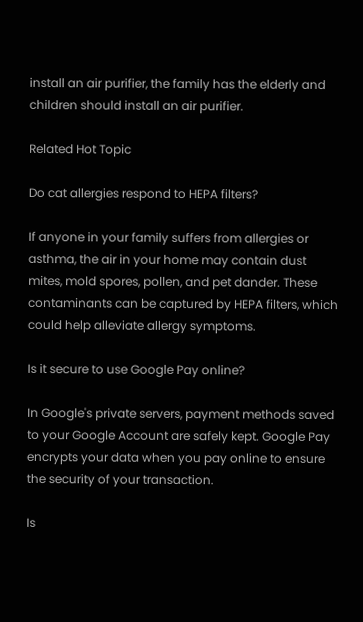install an air purifier, the family has the elderly and children should install an air purifier.

Related Hot Topic

Do cat allergies respond to HEPA filters?

If anyone in your family suffers from allergies or asthma, the air in your home may contain dust mites, mold spores, pollen, and pet dander. These contaminants can be captured by HEPA filters, which could help alleviate allergy symptoms.

Is it secure to use Google Pay online?

In Google's private servers, payment methods saved to your Google Account are safely kept. Google Pay encrypts your data when you pay online to ensure the security of your transaction.

Is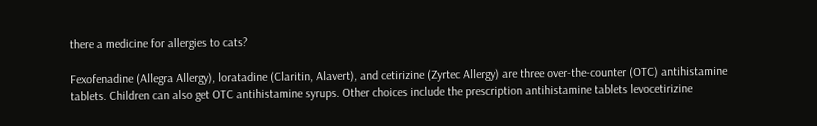there a medicine for allergies to cats?

Fexofenadine (Allegra Allergy), loratadine (Claritin, Alavert), and cetirizine (Zyrtec Allergy) are three over-the-counter (OTC) antihistamine tablets. Children can also get OTC antihistamine syrups. Other choices include the prescription antihistamine tablets levocetirizine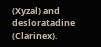(Xyzal) and desloratadine (Clarinex).